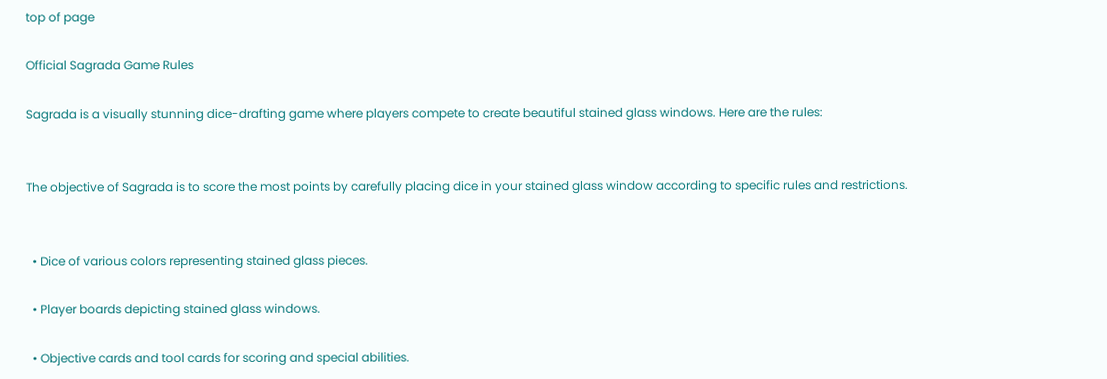top of page

Official Sagrada Game Rules

Sagrada is a visually stunning dice-drafting game where players compete to create beautiful stained glass windows. Here are the rules:


The objective of Sagrada is to score the most points by carefully placing dice in your stained glass window according to specific rules and restrictions.


  • Dice of various colors representing stained glass pieces.

  • Player boards depicting stained glass windows.

  • Objective cards and tool cards for scoring and special abilities.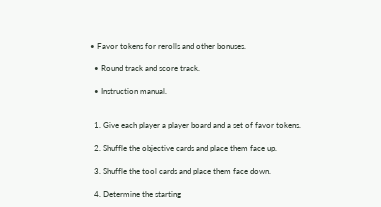• Favor tokens for rerolls and other bonuses.

  • Round track and score track.

  • Instruction manual.


  1. Give each player a player board and a set of favor tokens.

  2. Shuffle the objective cards and place them face up.

  3. Shuffle the tool cards and place them face down.

  4. Determine the starting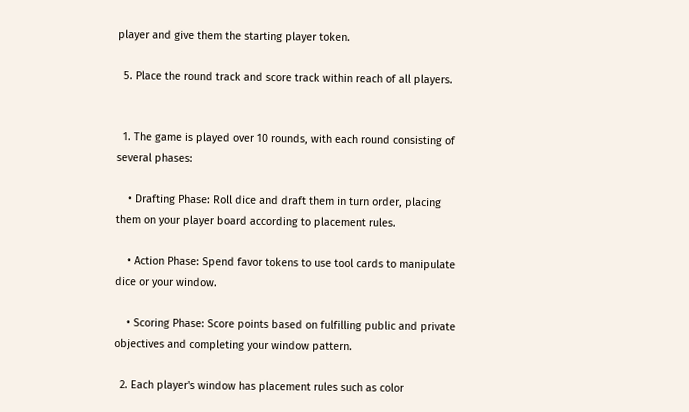player and give them the starting player token.

  5. Place the round track and score track within reach of all players.


  1. The game is played over 10 rounds, with each round consisting of several phases:

    • Drafting Phase: Roll dice and draft them in turn order, placing them on your player board according to placement rules.

    • Action Phase: Spend favor tokens to use tool cards to manipulate dice or your window.

    • Scoring Phase: Score points based on fulfilling public and private objectives and completing your window pattern.

  2. Each player's window has placement rules such as color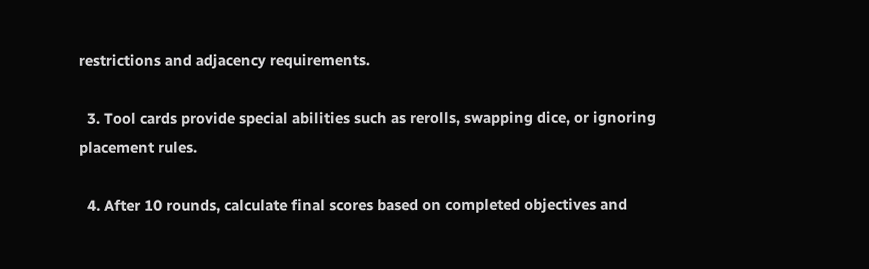restrictions and adjacency requirements.

  3. Tool cards provide special abilities such as rerolls, swapping dice, or ignoring placement rules.

  4. After 10 rounds, calculate final scores based on completed objectives and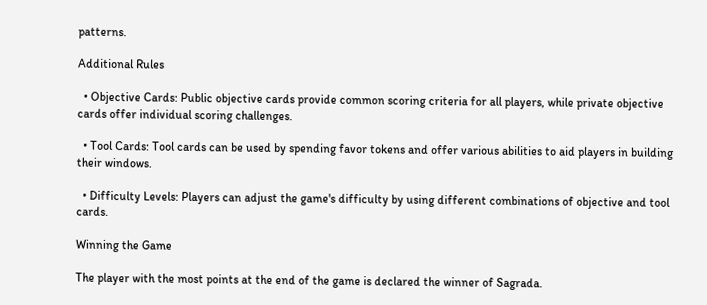patterns.

Additional Rules

  • Objective Cards: Public objective cards provide common scoring criteria for all players, while private objective cards offer individual scoring challenges.

  • Tool Cards: Tool cards can be used by spending favor tokens and offer various abilities to aid players in building their windows.

  • Difficulty Levels: Players can adjust the game's difficulty by using different combinations of objective and tool cards.

Winning the Game

The player with the most points at the end of the game is declared the winner of Sagrada.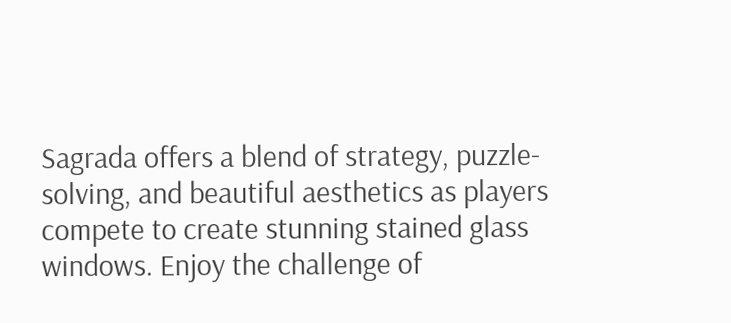Sagrada offers a blend of strategy, puzzle-solving, and beautiful aesthetics as players compete to create stunning stained glass windows. Enjoy the challenge of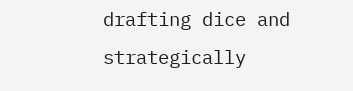drafting dice and strategically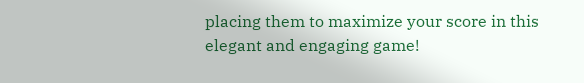placing them to maximize your score in this elegant and engaging game!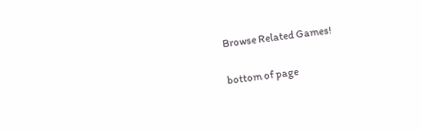Browse Related Games!

bottom of page